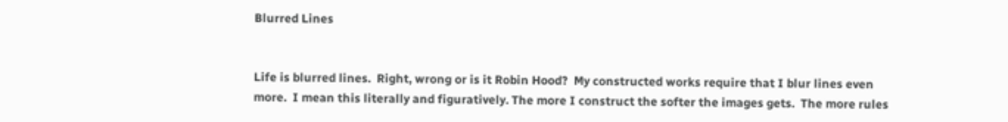Blurred Lines


Life is blurred lines.  Right, wrong or is it Robin Hood?  My constructed works require that I blur lines even more.  I mean this literally and figuratively. The more I construct the softer the images gets.  The more rules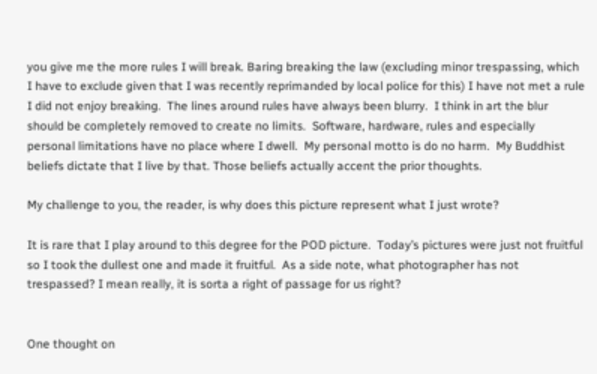you give me the more rules I will break. Baring breaking the law (excluding minor trespassing, which I have to exclude given that I was recently reprimanded by local police for this) I have not met a rule I did not enjoy breaking.  The lines around rules have always been blurry.  I think in art the blur should be completely removed to create no limits.  Software, hardware, rules and especially personal limitations have no place where I dwell.  My personal motto is do no harm.  My Buddhist beliefs dictate that I live by that. Those beliefs actually accent the prior thoughts.

My challenge to you, the reader, is why does this picture represent what I just wrote?

It is rare that I play around to this degree for the POD picture.  Today’s pictures were just not fruitful so I took the dullest one and made it fruitful.  As a side note, what photographer has not trespassed? I mean really, it is sorta a right of passage for us right?


One thought on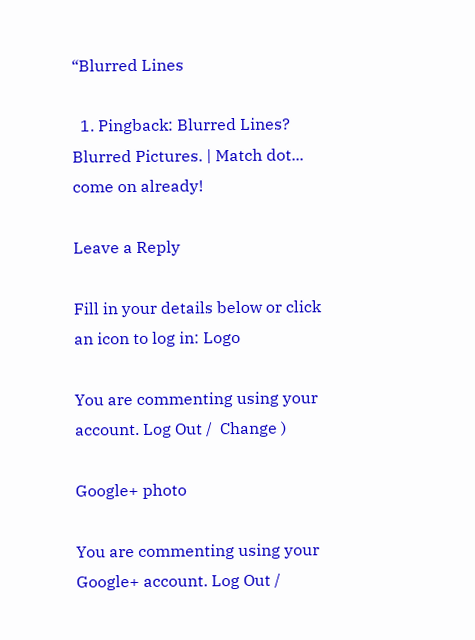“Blurred Lines

  1. Pingback: Blurred Lines? Blurred Pictures. | Match dot... come on already!

Leave a Reply

Fill in your details below or click an icon to log in: Logo

You are commenting using your account. Log Out /  Change )

Google+ photo

You are commenting using your Google+ account. Log Out /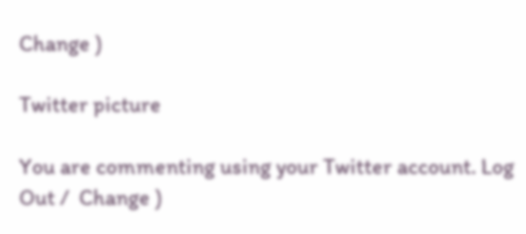Change )

Twitter picture

You are commenting using your Twitter account. Log Out /  Change )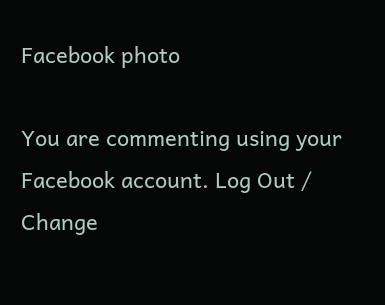Facebook photo

You are commenting using your Facebook account. Log Out /  Change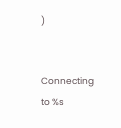)


Connecting to %s